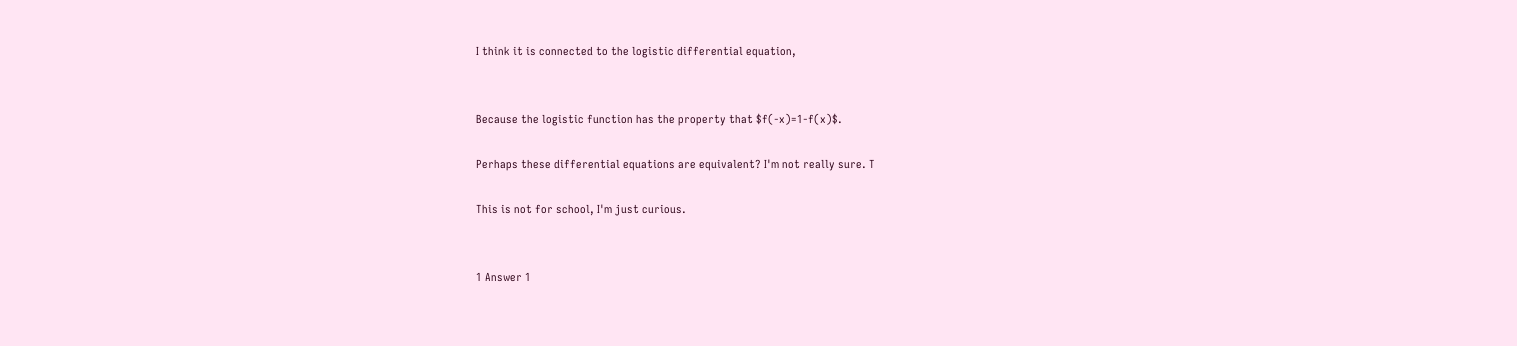I think it is connected to the logistic differential equation,


Because the logistic function has the property that $f(-x)=1-f(x)$.

Perhaps these differential equations are equivalent? I'm not really sure. T

This is not for school, I'm just curious.


1 Answer 1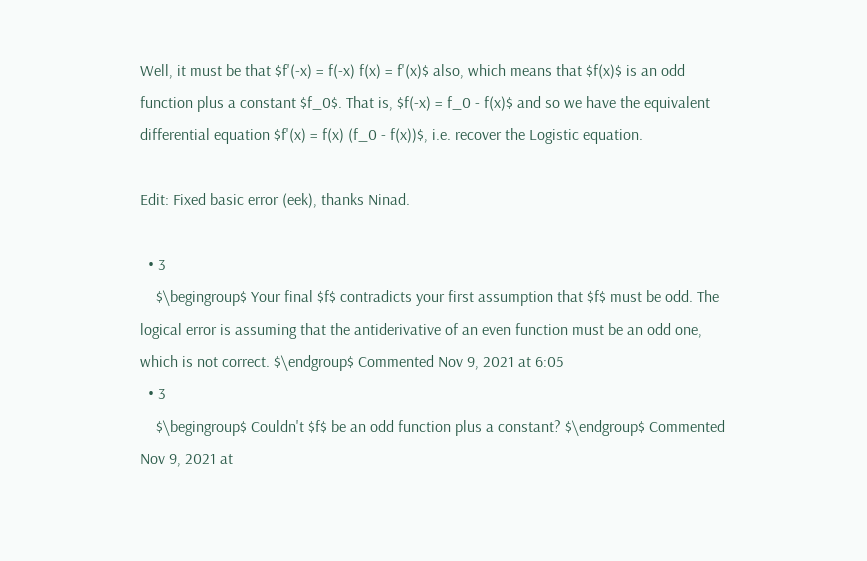Well, it must be that $f'(-x) = f(-x) f(x) = f'(x)$ also, which means that $f(x)$ is an odd function plus a constant $f_0$. That is, $f(-x) = f_0 - f(x)$ and so we have the equivalent differential equation $f'(x) = f(x) (f_0 - f(x))$, i.e. recover the Logistic equation.

Edit: Fixed basic error (eek), thanks Ninad.

  • 3
    $\begingroup$ Your final $f$ contradicts your first assumption that $f$ must be odd. The logical error is assuming that the antiderivative of an even function must be an odd one, which is not correct. $\endgroup$ Commented Nov 9, 2021 at 6:05
  • 3
    $\begingroup$ Couldn't $f$ be an odd function plus a constant? $\endgroup$ Commented Nov 9, 2021 at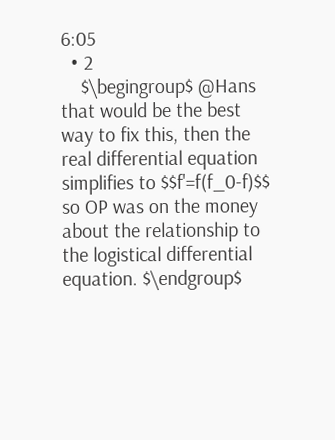6:05
  • 2
    $\begingroup$ @Hans that would be the best way to fix this, then the real differential equation simplifies to $$f'=f(f_0-f)$$ so OP was on the money about the relationship to the logistical differential equation. $\endgroup$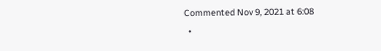Commented Nov 9, 2021 at 6:08
  •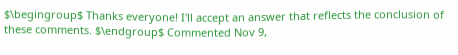$\begingroup$ Thanks everyone! I'll accept an answer that reflects the conclusion of these comments. $\endgroup$ Commented Nov 9,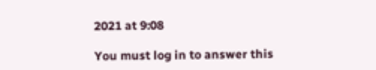2021 at 9:08

You must log in to answer this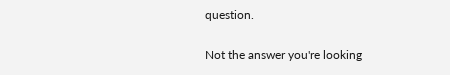question.

Not the answer you're looking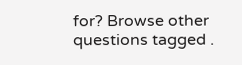for? Browse other questions tagged .